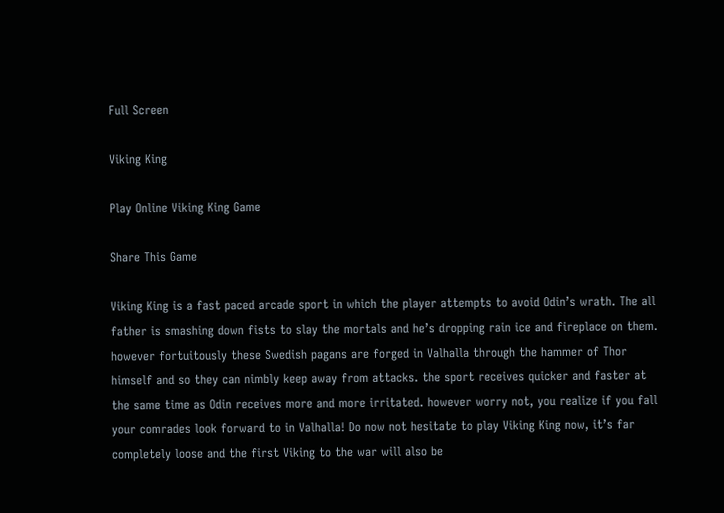Full Screen

Viking King

Play Online Viking King Game

Share This Game

Viking King is a fast paced arcade sport in which the player attempts to avoid Odin’s wrath. The all father is smashing down fists to slay the mortals and he’s dropping rain ice and fireplace on them. however fortuitously these Swedish pagans are forged in Valhalla through the hammer of Thor himself and so they can nimbly keep away from attacks. the sport receives quicker and faster at the same time as Odin receives more and more irritated. however worry not, you realize if you fall your comrades look forward to in Valhalla! Do now not hesitate to play Viking King now, it’s far completely loose and the first Viking to the war will also be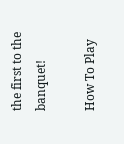the first to the banquet!

How To Play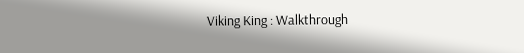Viking King : Walkthrough